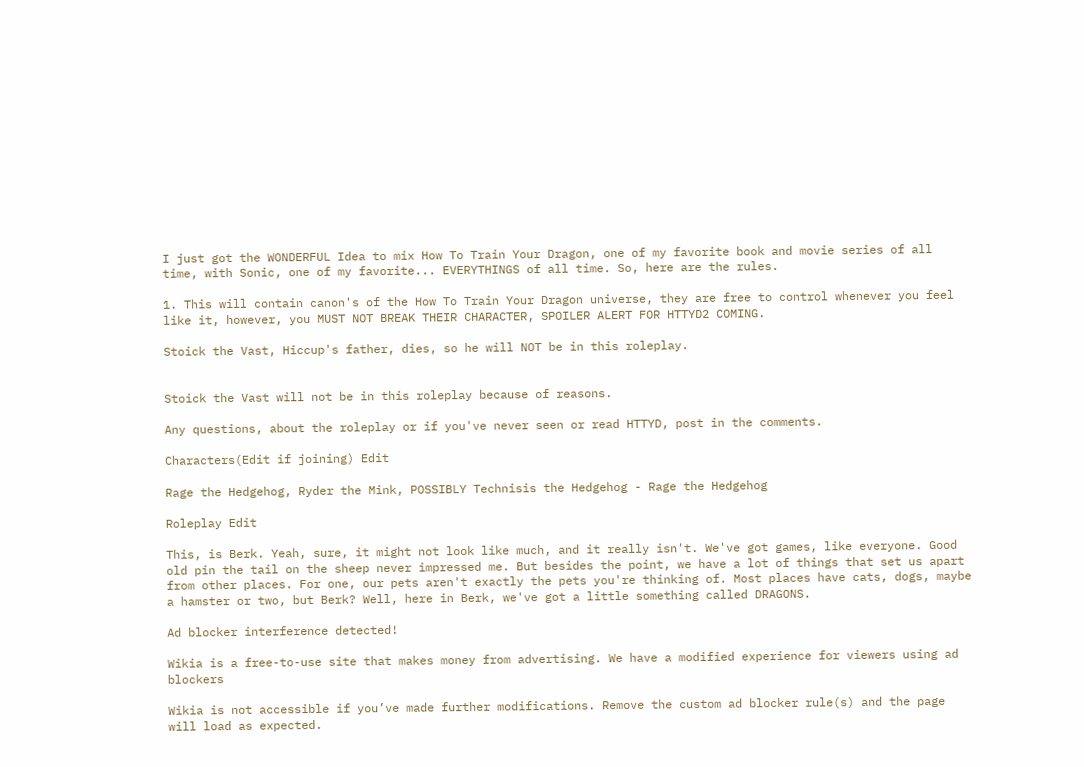I just got the WONDERFUL Idea to mix How To Train Your Dragon, one of my favorite book and movie series of all time, with Sonic, one of my favorite... EVERYTHINGS of all time. So, here are the rules.

1. This will contain canon's of the How To Train Your Dragon universe, they are free to control whenever you feel like it, however, you MUST NOT BREAK THEIR CHARACTER, SPOILER ALERT FOR HTTYD2 COMING.

Stoick the Vast, Hiccup's father, dies, so he will NOT be in this roleplay.


Stoick the Vast will not be in this roleplay because of reasons.

Any questions, about the roleplay or if you've never seen or read HTTYD, post in the comments.

Characters(Edit if joining) Edit

Rage the Hedgehog, Ryder the Mink, POSSIBLY Technisis the Hedgehog - Rage the Hedgehog

Roleplay Edit

This, is Berk. Yeah, sure, it might not look like much, and it really isn't. We've got games, like everyone. Good old pin the tail on the sheep never impressed me. But besides the point, we have a lot of things that set us apart from other places. For one, our pets aren't exactly the pets you're thinking of. Most places have cats, dogs, maybe a hamster or two, but Berk? Well, here in Berk, we've got a little something called DRAGONS.

Ad blocker interference detected!

Wikia is a free-to-use site that makes money from advertising. We have a modified experience for viewers using ad blockers

Wikia is not accessible if you’ve made further modifications. Remove the custom ad blocker rule(s) and the page will load as expected.